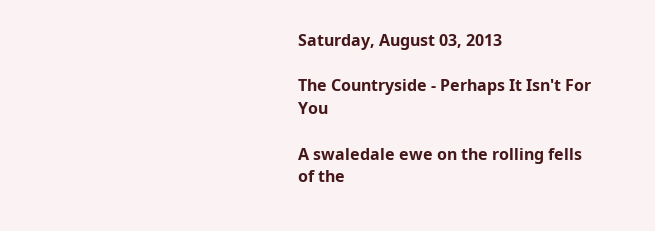Saturday, August 03, 2013

The Countryside - Perhaps It Isn't For You

A swaledale ewe on the rolling fells of the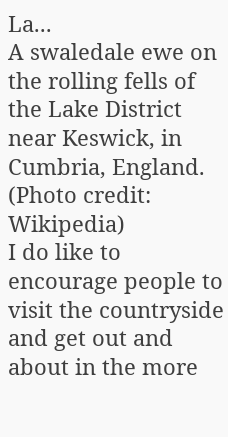La...
A swaledale ewe on the rolling fells of the Lake District near Keswick, in Cumbria, England. (Photo credit: Wikipedia)
I do like to encourage people to visit the countryside and get out and about in the more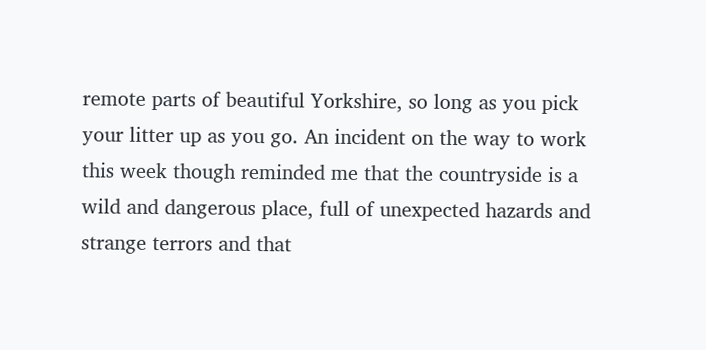remote parts of beautiful Yorkshire, so long as you pick your litter up as you go. An incident on the way to work this week though reminded me that the countryside is a wild and dangerous place, full of unexpected hazards and strange terrors and that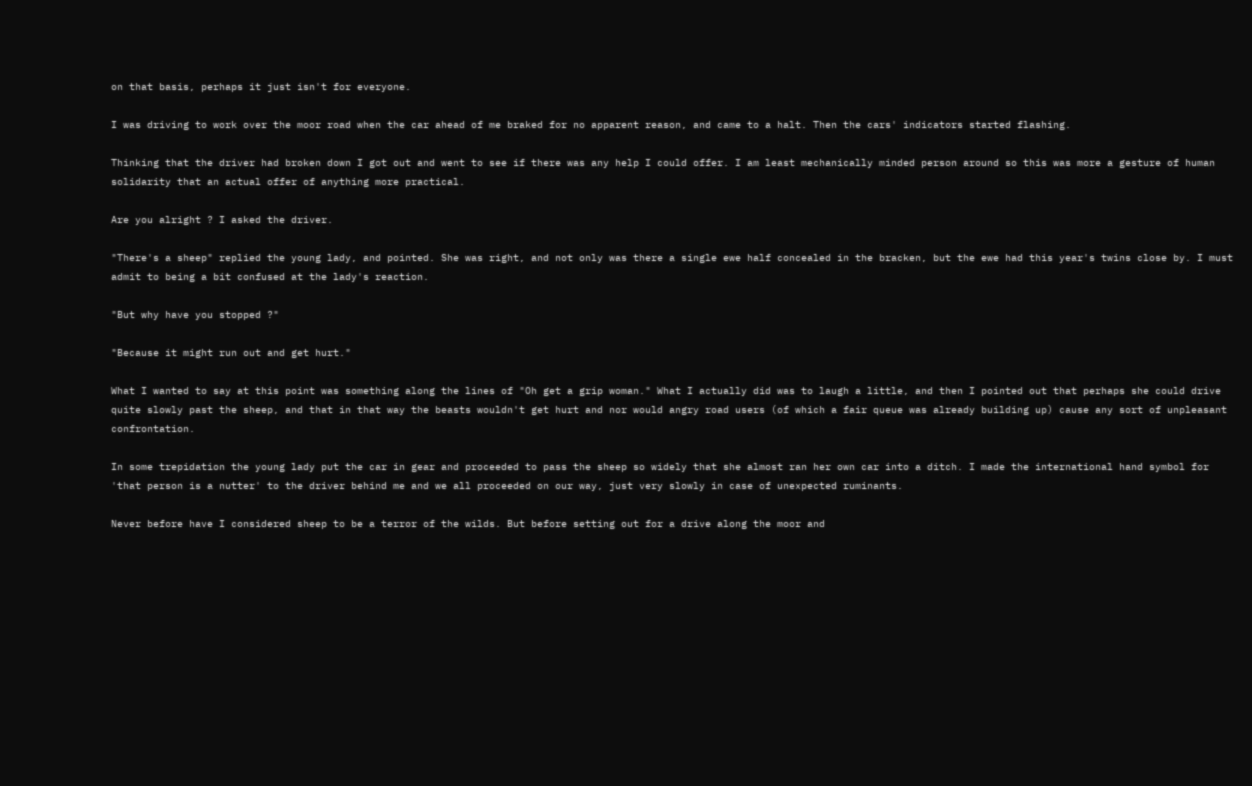on that basis, perhaps it just isn't for everyone.

I was driving to work over the moor road when the car ahead of me braked for no apparent reason, and came to a halt. Then the cars' indicators started flashing.

Thinking that the driver had broken down I got out and went to see if there was any help I could offer. I am least mechanically minded person around so this was more a gesture of human solidarity that an actual offer of anything more practical.

Are you alright ? I asked the driver.

"There's a sheep" replied the young lady, and pointed. She was right, and not only was there a single ewe half concealed in the bracken, but the ewe had this year's twins close by. I must admit to being a bit confused at the lady's reaction.

"But why have you stopped ?"

"Because it might run out and get hurt."

What I wanted to say at this point was something along the lines of "Oh get a grip woman." What I actually did was to laugh a little, and then I pointed out that perhaps she could drive quite slowly past the sheep, and that in that way the beasts wouldn't get hurt and nor would angry road users (of which a fair queue was already building up) cause any sort of unpleasant confrontation.

In some trepidation the young lady put the car in gear and proceeded to pass the sheep so widely that she almost ran her own car into a ditch. I made the international hand symbol for 'that person is a nutter' to the driver behind me and we all proceeded on our way, just very slowly in case of unexpected ruminants.

Never before have I considered sheep to be a terror of the wilds. But before setting out for a drive along the moor and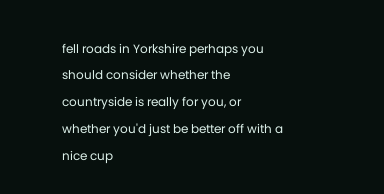fell roads in Yorkshire perhaps you should consider whether the countryside is really for you, or whether you'd just be better off with a nice cup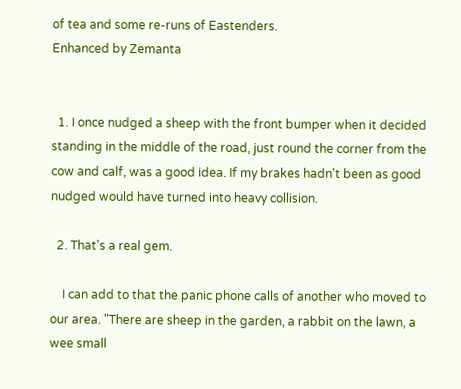of tea and some re-runs of Eastenders.
Enhanced by Zemanta


  1. I once nudged a sheep with the front bumper when it decided standing in the middle of the road, just round the corner from the cow and calf, was a good idea. If my brakes hadn't been as good nudged would have turned into heavy collision.

  2. That's a real gem.

    I can add to that the panic phone calls of another who moved to our area. "There are sheep in the garden, a rabbit on the lawn, a wee small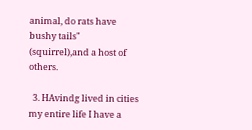animal, do rats have bushy tails" (squirrel),and a host of others.

  3. HAvindg lived in cities my entire life I have a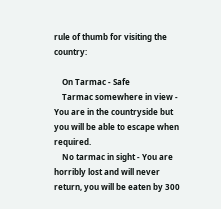rule of thumb for visiting the country:

    On Tarmac - Safe
    Tarmac somewhere in view - You are in the countryside but you will be able to escape when required.
    No tarmac in sight - You are horribly lost and will never return, you will be eaten by 300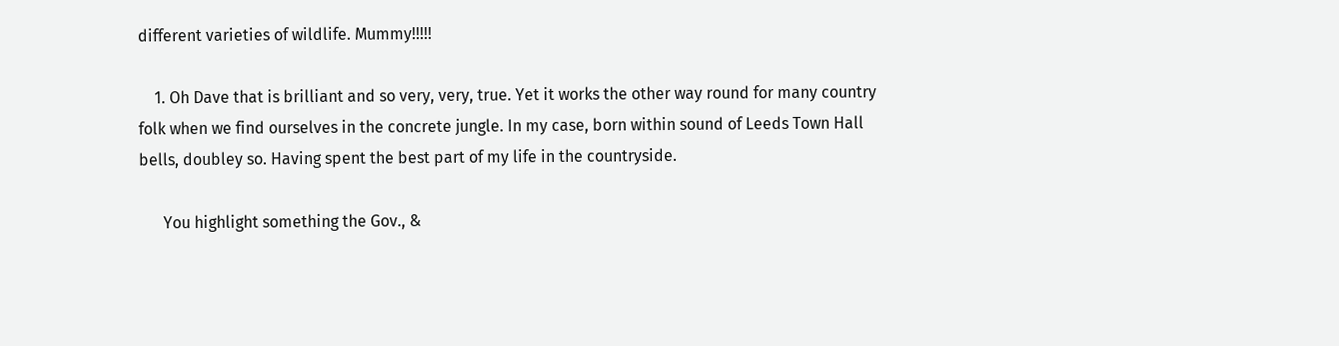different varieties of wildlife. Mummy!!!!!

    1. Oh Dave that is brilliant and so very, very, true. Yet it works the other way round for many country folk when we find ourselves in the concrete jungle. In my case, born within sound of Leeds Town Hall bells, doubley so. Having spent the best part of my life in the countryside.

      You highlight something the Gov., &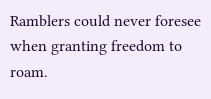Ramblers could never foresee when granting freedom to roam.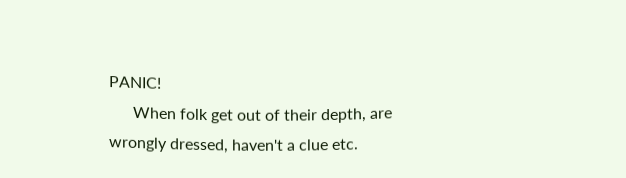PANIC!
      When folk get out of their depth, are wrongly dressed, haven't a clue etc.